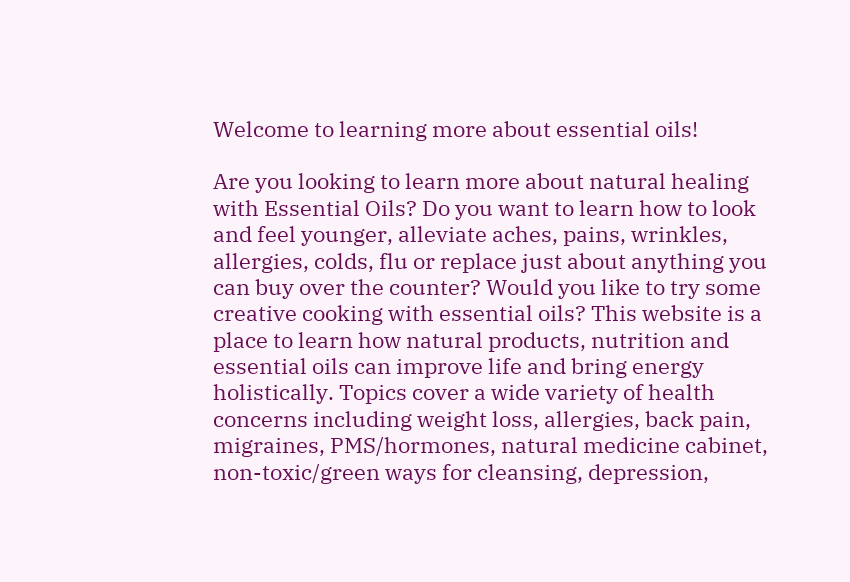Welcome to learning more about essential oils!

Are you looking to learn more about natural healing with Essential Oils? Do you want to learn how to look and feel younger, alleviate aches, pains, wrinkles, allergies, colds, flu or replace just about anything you can buy over the counter? Would you like to try some creative cooking with essential oils? This website is a place to learn how natural products, nutrition and essential oils can improve life and bring energy holistically. Topics cover a wide variety of health concerns including weight loss, allergies, back pain, migraines, PMS/hormones, natural medicine cabinet, non-toxic/green ways for cleansing, depression,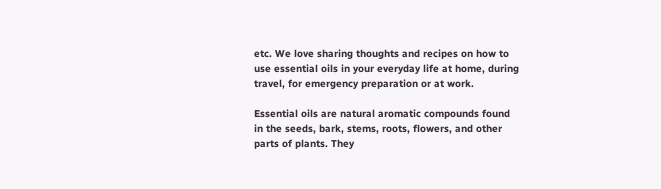etc. We love sharing thoughts and recipes on how to use essential oils in your everyday life at home, during travel, for emergency preparation or at work.

Essential oils are natural aromatic compounds found in the seeds, bark, stems, roots, flowers, and other parts of plants. They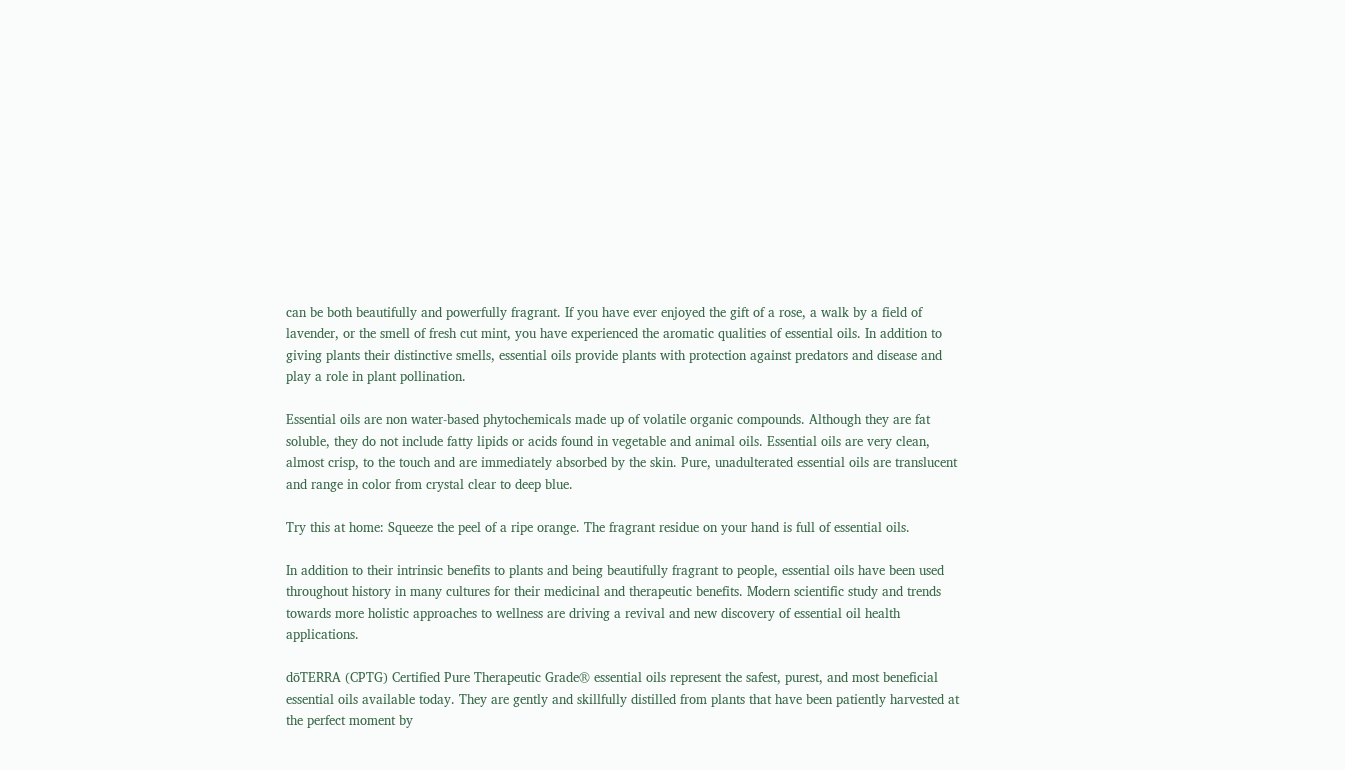can be both beautifully and powerfully fragrant. If you have ever enjoyed the gift of a rose, a walk by a field of lavender, or the smell of fresh cut mint, you have experienced the aromatic qualities of essential oils. In addition to giving plants their distinctive smells, essential oils provide plants with protection against predators and disease and play a role in plant pollination.

Essential oils are non water-based phytochemicals made up of volatile organic compounds. Although they are fat soluble, they do not include fatty lipids or acids found in vegetable and animal oils. Essential oils are very clean, almost crisp, to the touch and are immediately absorbed by the skin. Pure, unadulterated essential oils are translucent and range in color from crystal clear to deep blue.

Try this at home: Squeeze the peel of a ripe orange. The fragrant residue on your hand is full of essential oils.

In addition to their intrinsic benefits to plants and being beautifully fragrant to people, essential oils have been used throughout history in many cultures for their medicinal and therapeutic benefits. Modern scientific study and trends towards more holistic approaches to wellness are driving a revival and new discovery of essential oil health applications.

dōTERRA (CPTG) Certified Pure Therapeutic Grade® essential oils represent the safest, purest, and most beneficial essential oils available today. They are gently and skillfully distilled from plants that have been patiently harvested at the perfect moment by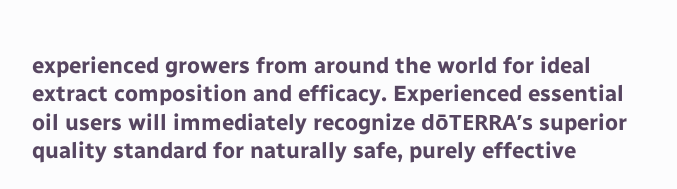experienced growers from around the world for ideal extract composition and efficacy. Experienced essential oil users will immediately recognize dōTERRA’s superior quality standard for naturally safe, purely effective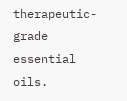therapeutic-grade essential oils.